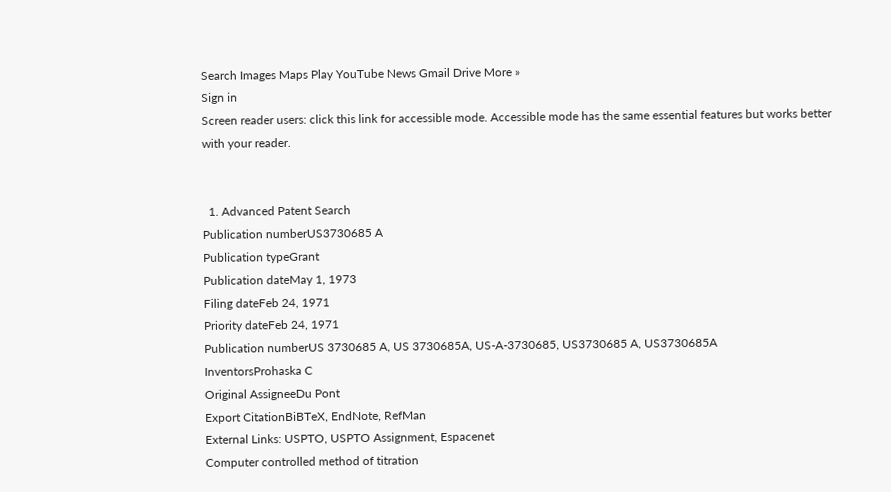Search Images Maps Play YouTube News Gmail Drive More »
Sign in
Screen reader users: click this link for accessible mode. Accessible mode has the same essential features but works better with your reader.


  1. Advanced Patent Search
Publication numberUS3730685 A
Publication typeGrant
Publication dateMay 1, 1973
Filing dateFeb 24, 1971
Priority dateFeb 24, 1971
Publication numberUS 3730685 A, US 3730685A, US-A-3730685, US3730685 A, US3730685A
InventorsProhaska C
Original AssigneeDu Pont
Export CitationBiBTeX, EndNote, RefMan
External Links: USPTO, USPTO Assignment, Espacenet
Computer controlled method of titration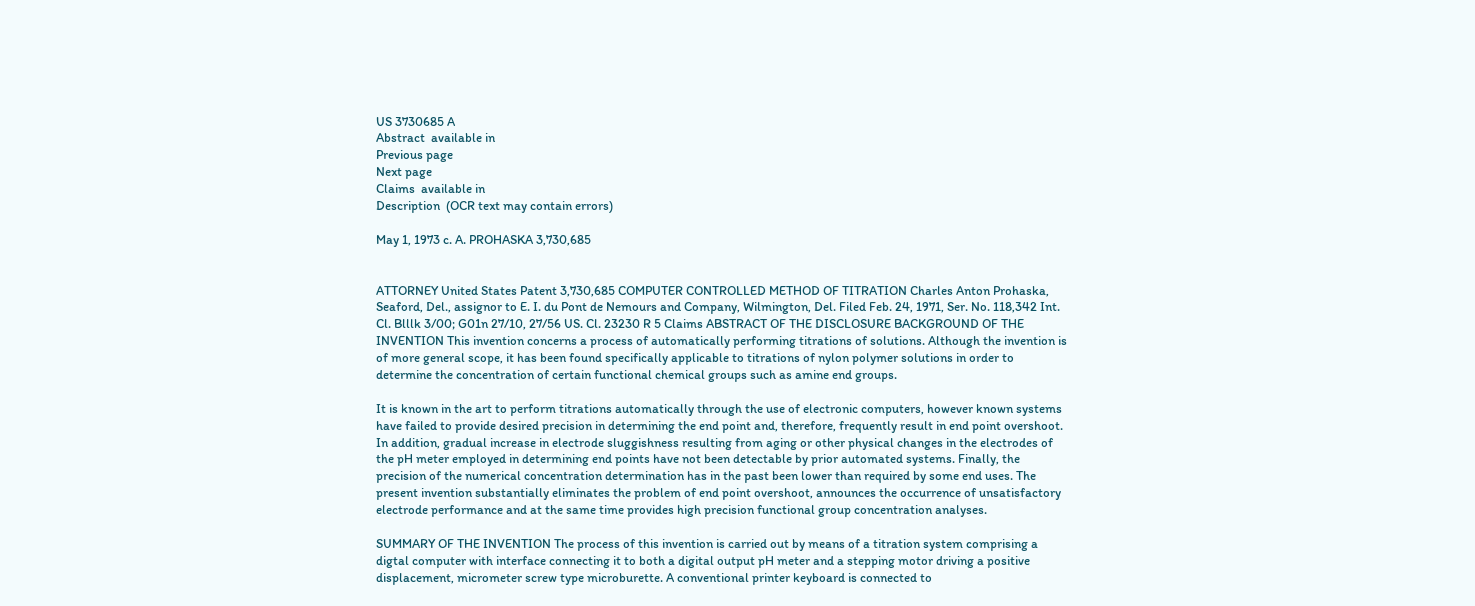US 3730685 A
Abstract  available in
Previous page
Next page
Claims  available in
Description  (OCR text may contain errors)

May 1, 1973 c. A. PROHASKA 3,730,685


ATTORNEY United States Patent 3,730,685 COMPUTER CONTROLLED METHOD OF TITRATION Charles Anton Prohaska, Seaford, Del., assignor to E. I. du Pont de Nemours and Company, Wilmington, Del. Filed Feb. 24, 1971, Ser. No. 118,342 Int. Cl. Blllk 3/00; G01n 27/10, 27/56 US. Cl. 23230 R 5 Claims ABSTRACT OF THE DISCLOSURE BACKGROUND OF THE INVENTION This invention concerns a process of automatically performing titrations of solutions. Although the invention is of more general scope, it has been found specifically applicable to titrations of nylon polymer solutions in order to determine the concentration of certain functional chemical groups such as amine end groups.

It is known in the art to perform titrations automatically through the use of electronic computers, however known systems have failed to provide desired precision in determining the end point and, therefore, frequently result in end point overshoot. In addition, gradual increase in electrode sluggishness resulting from aging or other physical changes in the electrodes of the pH meter employed in determining end points have not been detectable by prior automated systems. Finally, the precision of the numerical concentration determination has in the past been lower than required by some end uses. The present invention substantially eliminates the problem of end point overshoot, announces the occurrence of unsatisfactory electrode performance and at the same time provides high precision functional group concentration analyses.

SUMMARY OF THE INVENTION The process of this invention is carried out by means of a titration system comprising a digtal computer with interface connecting it to both a digital output pH meter and a stepping motor driving a positive displacement, micrometer screw type microburette. A conventional printer keyboard is connected to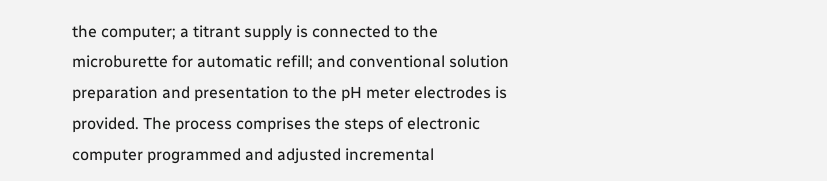the computer; a titrant supply is connected to the microburette for automatic refill; and conventional solution preparation and presentation to the pH meter electrodes is provided. The process comprises the steps of electronic computer programmed and adjusted incremental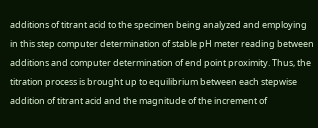additions of titrant acid to the specimen being analyzed and employing in this step computer determination of stable pH meter reading between additions and computer determination of end point proximity. Thus, the titration process is brought up to equilibrium between each stepwise addition of titrant acid and the magnitude of the increment of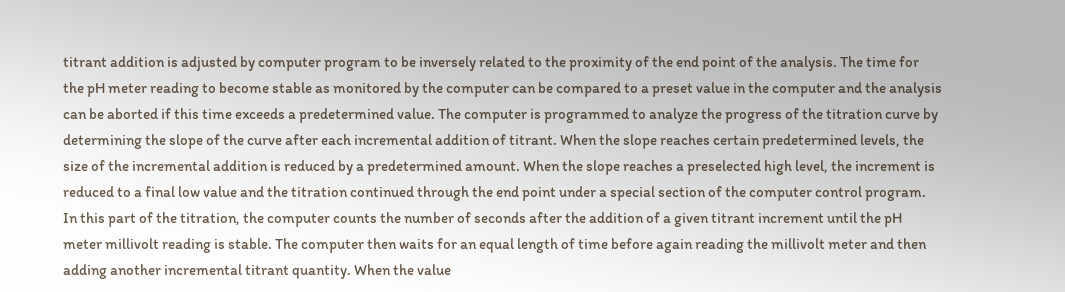titrant addition is adjusted by computer program to be inversely related to the proximity of the end point of the analysis. The time for the pH meter reading to become stable as monitored by the computer can be compared to a preset value in the computer and the analysis can be aborted if this time exceeds a predetermined value. The computer is programmed to analyze the progress of the titration curve by determining the slope of the curve after each incremental addition of titrant. When the slope reaches certain predetermined levels, the size of the incremental addition is reduced by a predetermined amount. When the slope reaches a preselected high level, the increment is reduced to a final low value and the titration continued through the end point under a special section of the computer control program. In this part of the titration, the computer counts the number of seconds after the addition of a given titrant increment until the pH meter millivolt reading is stable. The computer then waits for an equal length of time before again reading the millivolt meter and then adding another incremental titrant quantity. When the value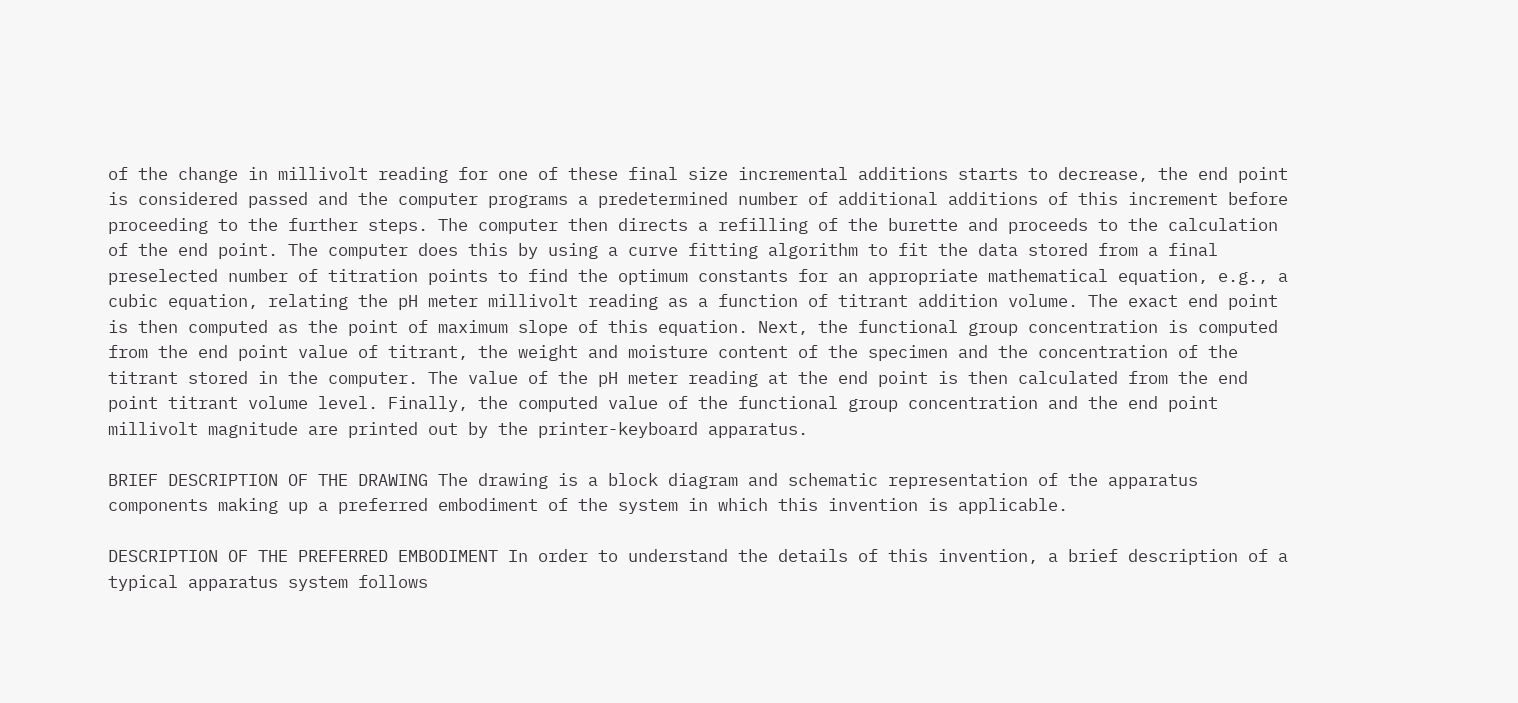of the change in millivolt reading for one of these final size incremental additions starts to decrease, the end point is considered passed and the computer programs a predetermined number of additional additions of this increment before proceeding to the further steps. The computer then directs a refilling of the burette and proceeds to the calculation of the end point. The computer does this by using a curve fitting algorithm to fit the data stored from a final preselected number of titration points to find the optimum constants for an appropriate mathematical equation, e.g., a cubic equation, relating the pH meter millivolt reading as a function of titrant addition volume. The exact end point is then computed as the point of maximum slope of this equation. Next, the functional group concentration is computed from the end point value of titrant, the weight and moisture content of the specimen and the concentration of the titrant stored in the computer. The value of the pH meter reading at the end point is then calculated from the end point titrant volume level. Finally, the computed value of the functional group concentration and the end point millivolt magnitude are printed out by the printer-keyboard apparatus.

BRIEF DESCRIPTION OF THE DRAWING The drawing is a block diagram and schematic representation of the apparatus components making up a preferred embodiment of the system in which this invention is applicable.

DESCRIPTION OF THE PREFERRED EMBODIMENT In order to understand the details of this invention, a brief description of a typical apparatus system follows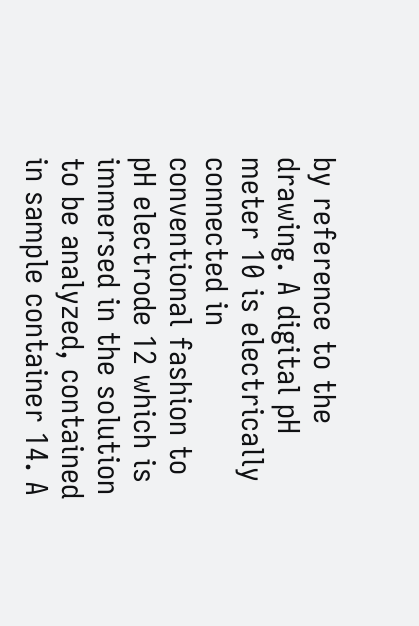by reference to the drawing. A digital pH meter 10 is electrically connected in conventional fashion to pH electrode 12 which is immersed in the solution to be analyzed, contained in sample container 14. A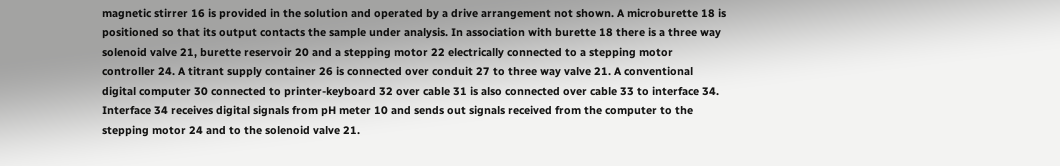magnetic stirrer 16 is provided in the solution and operated by a drive arrangement not shown. A microburette 18 is positioned so that its output contacts the sample under analysis. In association with burette 18 there is a three way solenoid valve 21, burette reservoir 20 and a stepping motor 22 electrically connected to a stepping motor controller 24. A titrant supply container 26 is connected over conduit 27 to three way valve 21. A conventional digital computer 30 connected to printer-keyboard 32 over cable 31 is also connected over cable 33 to interface 34. Interface 34 receives digital signals from pH meter 10 and sends out signals received from the computer to the stepping motor 24 and to the solenoid valve 21.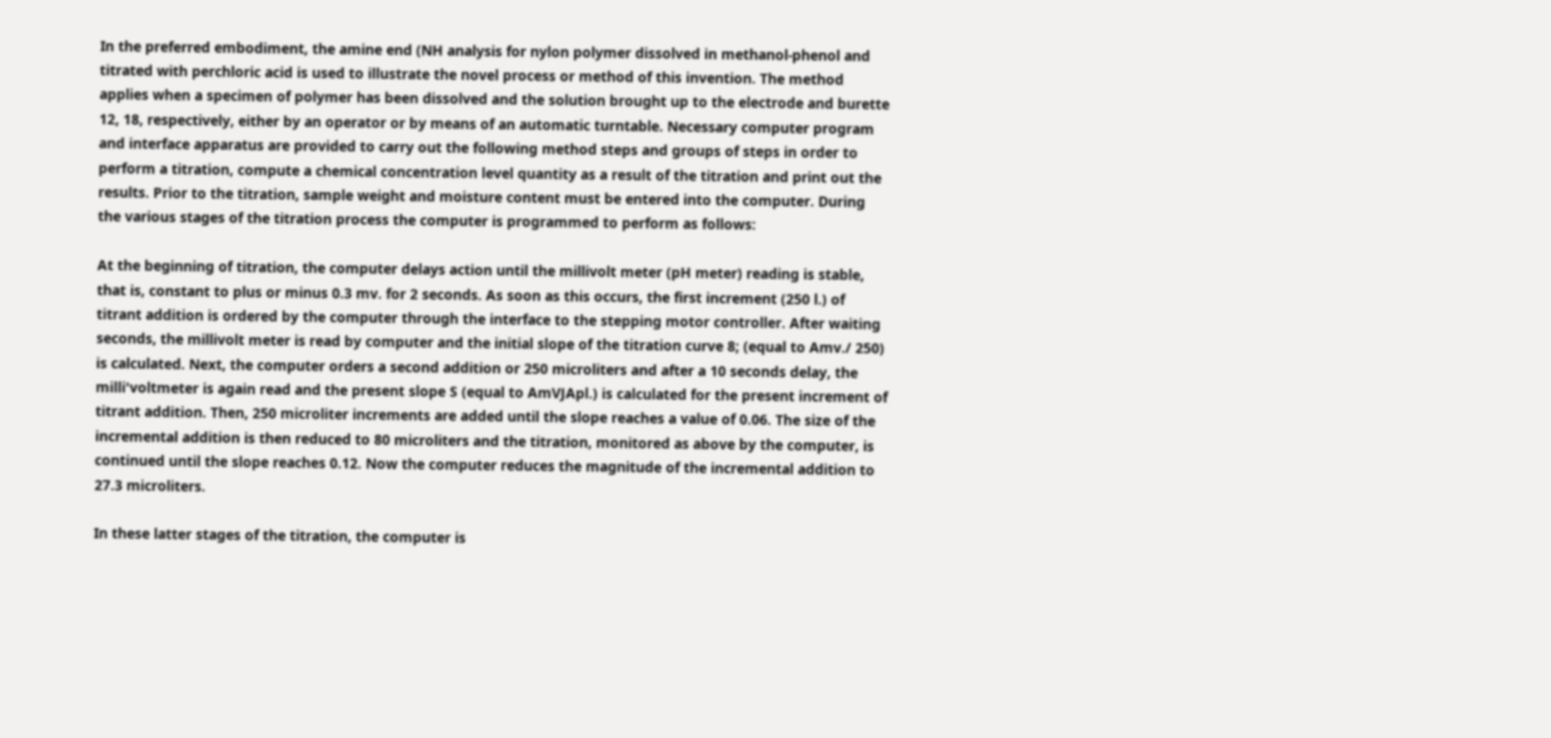In the preferred embodiment, the amine end (NH analysis for nylon polymer dissolved in methanol-phenol and titrated with perchloric acid is used to illustrate the novel process or method of this invention. The method applies when a specimen of polymer has been dissolved and the solution brought up to the electrode and burette 12, 18, respectively, either by an operator or by means of an automatic turntable. Necessary computer program and interface apparatus are provided to carry out the following method steps and groups of steps in order to perform a titration, compute a chemical concentration level quantity as a result of the titration and print out the results. Prior to the titration, sample weight and moisture content must be entered into the computer. During the various stages of the titration process the computer is programmed to perform as follows:

At the beginning of titration, the computer delays action until the millivolt meter (pH meter) reading is stable, that is, constant to plus or minus 0.3 mv. for 2 seconds. As soon as this occurs, the first increment (250 l.) of titrant addition is ordered by the computer through the interface to the stepping motor controller. After waiting seconds, the millivolt meter is read by computer and the initial slope of the titration curve 8; (equal to Amv./ 250) is calculated. Next, the computer orders a second addition or 250 microliters and after a 10 seconds delay, the milli'voltmeter is again read and the present slope S (equal to AmVJApl.) is calculated for the present increment of titrant addition. Then, 250 microliter increments are added until the slope reaches a value of 0.06. The size of the incremental addition is then reduced to 80 microliters and the titration, monitored as above by the computer, is continued until the slope reaches 0.12. Now the computer reduces the magnitude of the incremental addition to 27.3 microliters.

In these latter stages of the titration, the computer is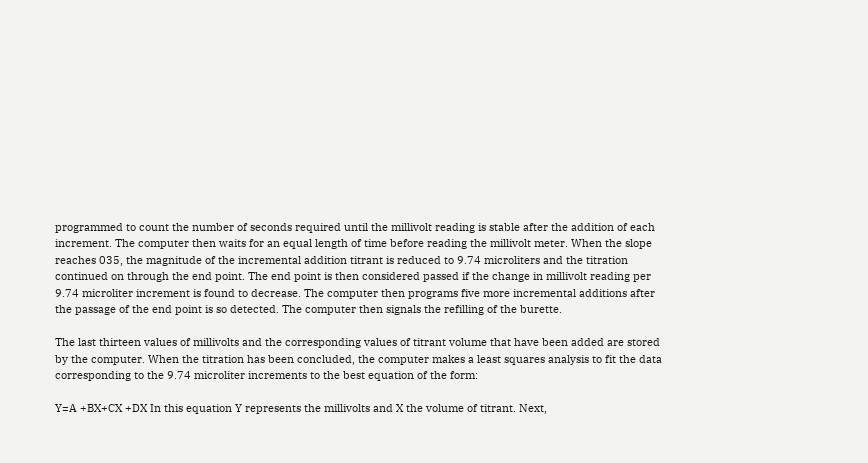programmed to count the number of seconds required until the millivolt reading is stable after the addition of each increment. The computer then waits for an equal length of time before reading the millivolt meter. When the slope reaches 035, the magnitude of the incremental addition titrant is reduced to 9.74 microliters and the titration continued on through the end point. The end point is then considered passed if the change in millivolt reading per 9.74 microliter increment is found to decrease. The computer then programs five more incremental additions after the passage of the end point is so detected. The computer then signals the refilling of the burette.

The last thirteen values of millivolts and the corresponding values of titrant volume that have been added are stored by the computer. When the titration has been concluded, the computer makes a least squares analysis to fit the data corresponding to the 9.74 microliter increments to the best equation of the form:

Y=A +BX+CX +DX In this equation Y represents the millivolts and X the volume of titrant. Next,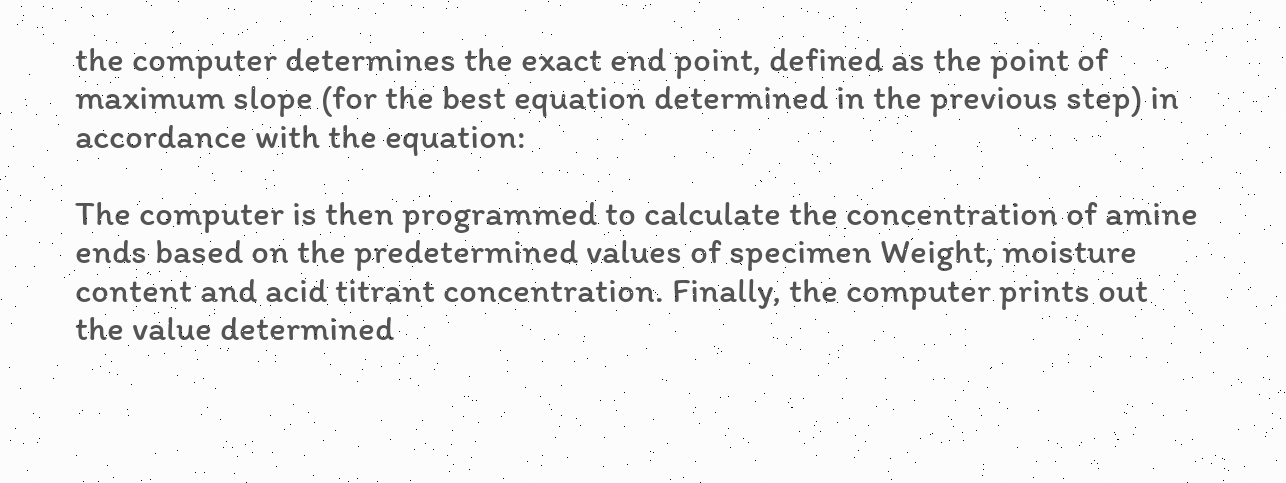the computer determines the exact end point, defined as the point of maximum slope (for the best equation determined in the previous step) in accordance with the equation:

The computer is then programmed to calculate the concentration of amine ends based on the predetermined values of specimen Weight, moisture content and acid titrant concentration. Finally, the computer prints out the value determined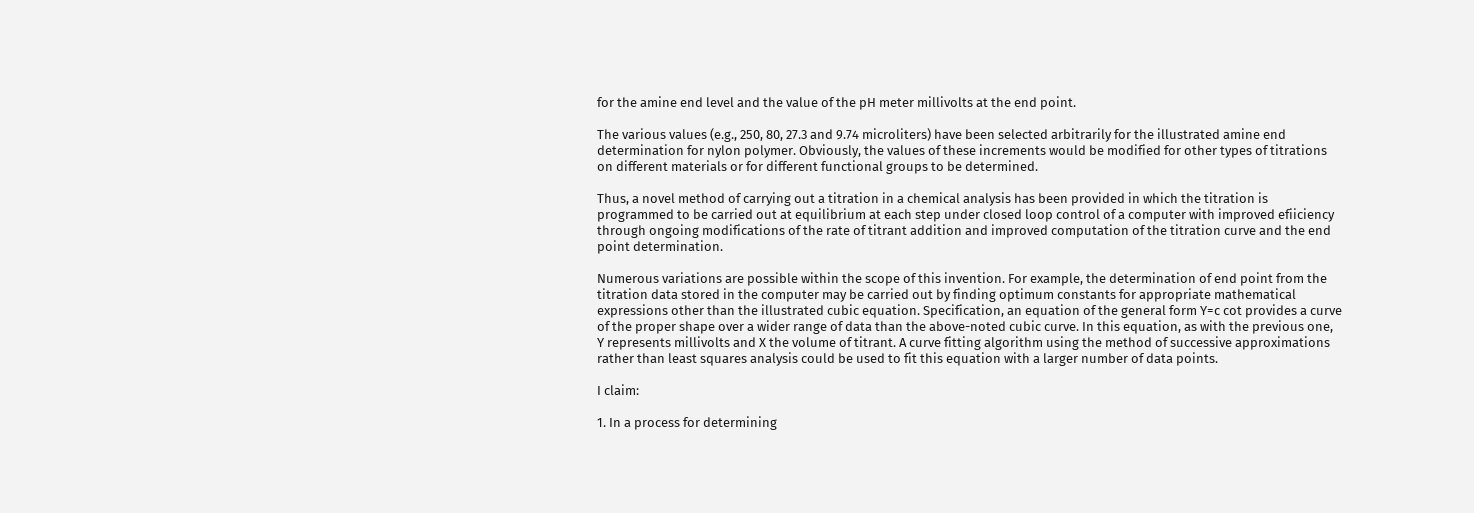for the amine end level and the value of the pH meter millivolts at the end point.

The various values (e.g., 250, 80, 27.3 and 9.74 microliters) have been selected arbitrarily for the illustrated amine end determination for nylon polymer. Obviously, the values of these increments would be modified for other types of titrations on different materials or for different functional groups to be determined.

Thus, a novel method of carrying out a titration in a chemical analysis has been provided in which the titration is programmed to be carried out at equilibrium at each step under closed loop control of a computer with improved efiiciency through ongoing modifications of the rate of titrant addition and improved computation of the titration curve and the end point determination.

Numerous variations are possible within the scope of this invention. For example, the determination of end point from the titration data stored in the computer may be carried out by finding optimum constants for appropriate mathematical expressions other than the illustrated cubic equation. Specification, an equation of the general form Y=c cot provides a curve of the proper shape over a wider range of data than the above-noted cubic curve. In this equation, as with the previous one, Y represents millivolts and X the volume of titrant. A curve fitting algorithm using the method of successive approximations rather than least squares analysis could be used to fit this equation with a larger number of data points.

I claim:

1. In a process for determining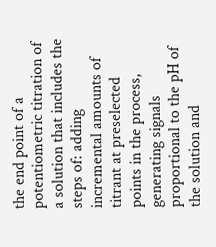the end point of a potentiometric titration of a solution that includes the steps of: adding incremental amounts of titrant at preselected points in the process, generating signals proportional to the pH of the solution and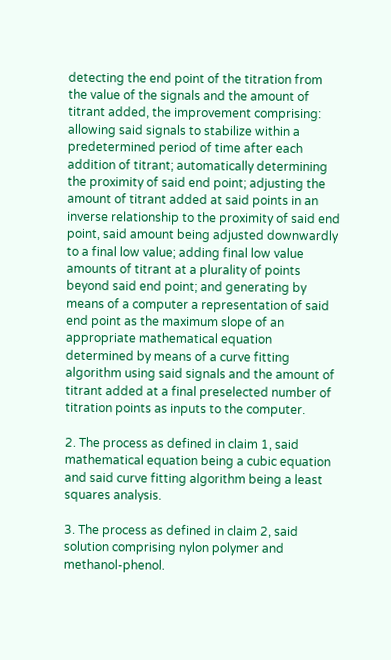detecting the end point of the titration from the value of the signals and the amount of titrant added, the improvement comprising: allowing said signals to stabilize within a predetermined period of time after each addition of titrant; automatically determining the proximity of said end point; adjusting the amount of titrant added at said points in an inverse relationship to the proximity of said end point, said amount being adjusted downwardly to a final low value; adding final low value amounts of titrant at a plurality of points beyond said end point; and generating by means of a computer a representation of said end point as the maximum slope of an appropriate mathematical equation determined by means of a curve fitting algorithm using said signals and the amount of titrant added at a final preselected number of titration points as inputs to the computer.

2. The process as defined in claim 1, said mathematical equation being a cubic equation and said curve fitting algorithm being a least squares analysis.

3. The process as defined in claim 2, said solution comprising nylon polymer and methanol-phenol.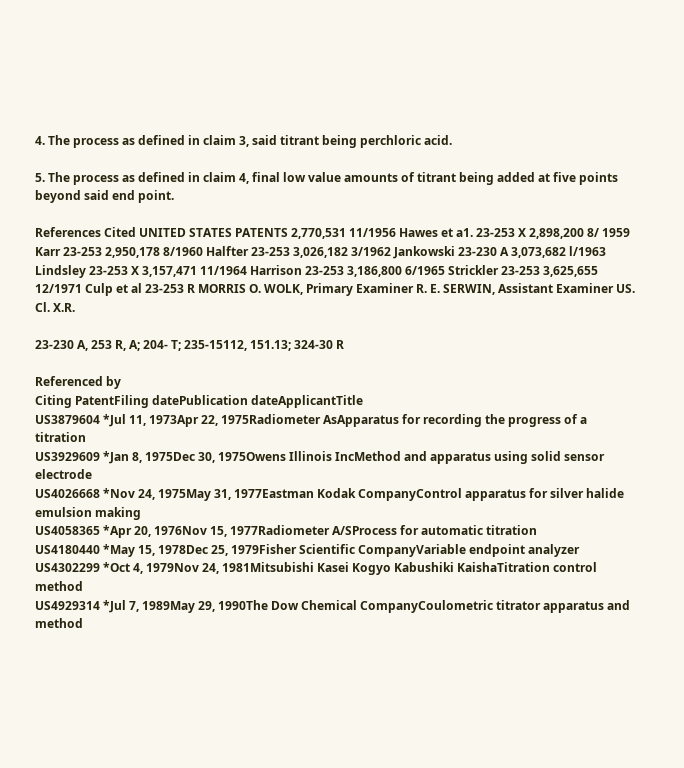4. The process as defined in claim 3, said titrant being perchloric acid.

5. The process as defined in claim 4, final low value amounts of titrant being added at five points beyond said end point.

References Cited UNITED STATES PATENTS 2,770,531 11/1956 Hawes et a1. 23-253 X 2,898,200 8/ 1959 Karr 23-253 2,950,178 8/1960 Halfter 23-253 3,026,182 3/1962 Jankowski 23-230 A 3,073,682 l/1963 Lindsley 23-253 X 3,157,471 11/1964 Harrison 23-253 3,186,800 6/1965 Strickler 23-253 3,625,655 12/1971 Culp et al 23-253 R MORRIS O. WOLK, Primary Examiner R. E. SERWIN, Assistant Examiner US. Cl. X.R.

23-230 A, 253 R, A; 204- T; 235-15112, 151.13; 324-30 R

Referenced by
Citing PatentFiling datePublication dateApplicantTitle
US3879604 *Jul 11, 1973Apr 22, 1975Radiometer AsApparatus for recording the progress of a titration
US3929609 *Jan 8, 1975Dec 30, 1975Owens Illinois IncMethod and apparatus using solid sensor electrode
US4026668 *Nov 24, 1975May 31, 1977Eastman Kodak CompanyControl apparatus for silver halide emulsion making
US4058365 *Apr 20, 1976Nov 15, 1977Radiometer A/SProcess for automatic titration
US4180440 *May 15, 1978Dec 25, 1979Fisher Scientific CompanyVariable endpoint analyzer
US4302299 *Oct 4, 1979Nov 24, 1981Mitsubishi Kasei Kogyo Kabushiki KaishaTitration control method
US4929314 *Jul 7, 1989May 29, 1990The Dow Chemical CompanyCoulometric titrator apparatus and method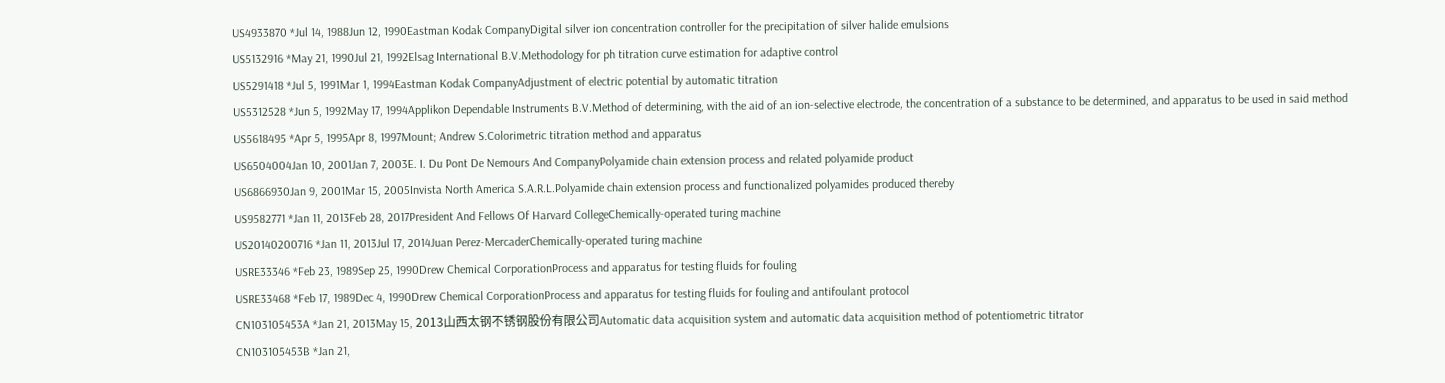US4933870 *Jul 14, 1988Jun 12, 1990Eastman Kodak CompanyDigital silver ion concentration controller for the precipitation of silver halide emulsions
US5132916 *May 21, 1990Jul 21, 1992Elsag International B.V.Methodology for ph titration curve estimation for adaptive control
US5291418 *Jul 5, 1991Mar 1, 1994Eastman Kodak CompanyAdjustment of electric potential by automatic titration
US5312528 *Jun 5, 1992May 17, 1994Applikon Dependable Instruments B.V.Method of determining, with the aid of an ion-selective electrode, the concentration of a substance to be determined, and apparatus to be used in said method
US5618495 *Apr 5, 1995Apr 8, 1997Mount; Andrew S.Colorimetric titration method and apparatus
US6504004Jan 10, 2001Jan 7, 2003E. I. Du Pont De Nemours And CompanyPolyamide chain extension process and related polyamide product
US6866930Jan 9, 2001Mar 15, 2005Invista North America S.A.R.L.Polyamide chain extension process and functionalized polyamides produced thereby
US9582771 *Jan 11, 2013Feb 28, 2017President And Fellows Of Harvard CollegeChemically-operated turing machine
US20140200716 *Jan 11, 2013Jul 17, 2014Juan Perez-MercaderChemically-operated turing machine
USRE33346 *Feb 23, 1989Sep 25, 1990Drew Chemical CorporationProcess and apparatus for testing fluids for fouling
USRE33468 *Feb 17, 1989Dec 4, 1990Drew Chemical CorporationProcess and apparatus for testing fluids for fouling and antifoulant protocol
CN103105453A *Jan 21, 2013May 15, 2013山西太钢不锈钢股份有限公司Automatic data acquisition system and automatic data acquisition method of potentiometric titrator
CN103105453B *Jan 21,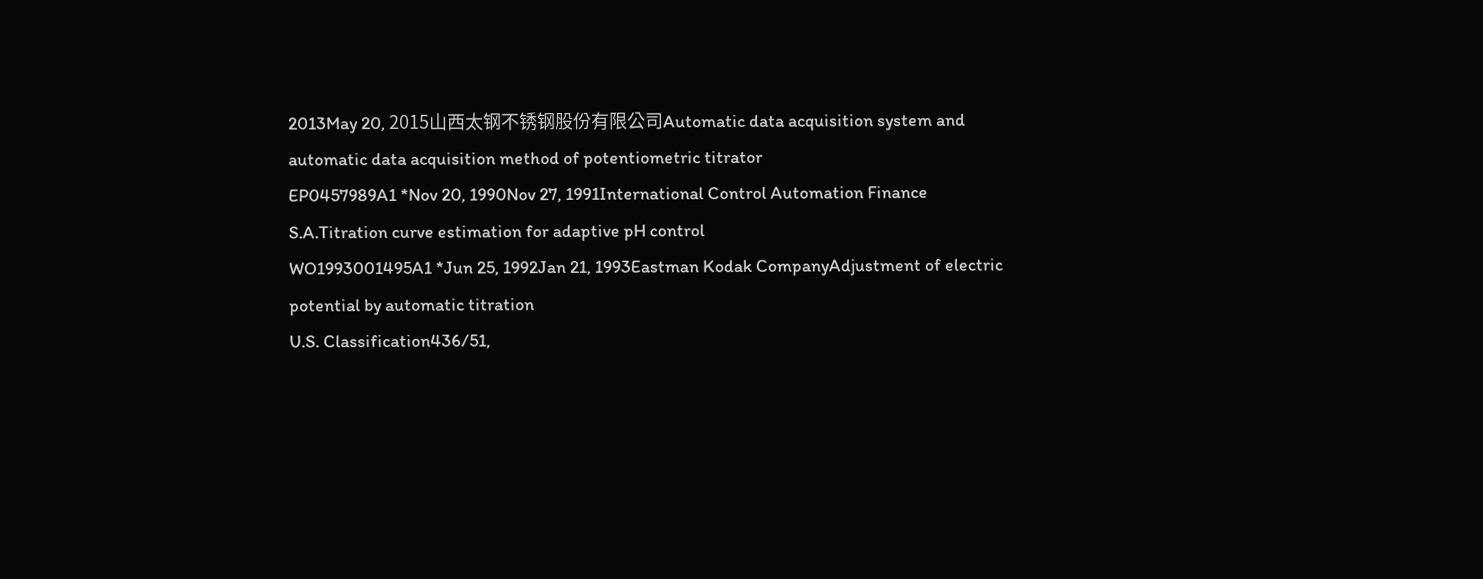2013May 20, 2015山西太钢不锈钢股份有限公司Automatic data acquisition system and automatic data acquisition method of potentiometric titrator
EP0457989A1 *Nov 20, 1990Nov 27, 1991International Control Automation Finance S.A.Titration curve estimation for adaptive pH control
WO1993001495A1 *Jun 25, 1992Jan 21, 1993Eastman Kodak CompanyAdjustment of electric potential by automatic titration
U.S. Classification436/51,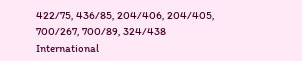422/75, 436/85, 204/406, 204/405, 700/267, 700/89, 324/438
International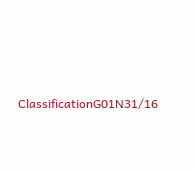ClassificationG01N31/16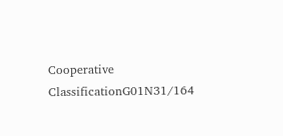Cooperative ClassificationG01N31/164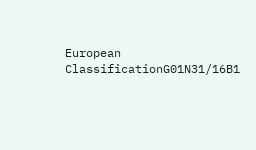European ClassificationG01N31/16B1